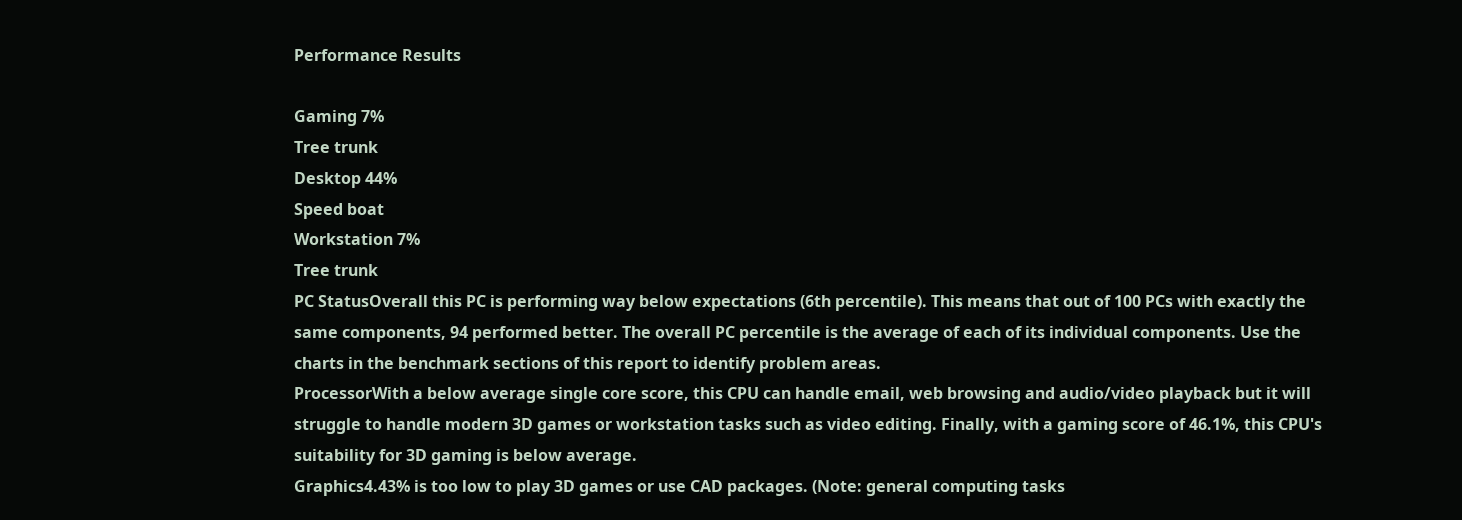Performance Results

Gaming 7%
Tree trunk
Desktop 44%
Speed boat
Workstation 7%
Tree trunk
PC StatusOverall this PC is performing way below expectations (6th percentile). This means that out of 100 PCs with exactly the same components, 94 performed better. The overall PC percentile is the average of each of its individual components. Use the charts in the benchmark sections of this report to identify problem areas.
ProcessorWith a below average single core score, this CPU can handle email, web browsing and audio/video playback but it will struggle to handle modern 3D games or workstation tasks such as video editing. Finally, with a gaming score of 46.1%, this CPU's suitability for 3D gaming is below average.
Graphics4.43% is too low to play 3D games or use CAD packages. (Note: general computing tasks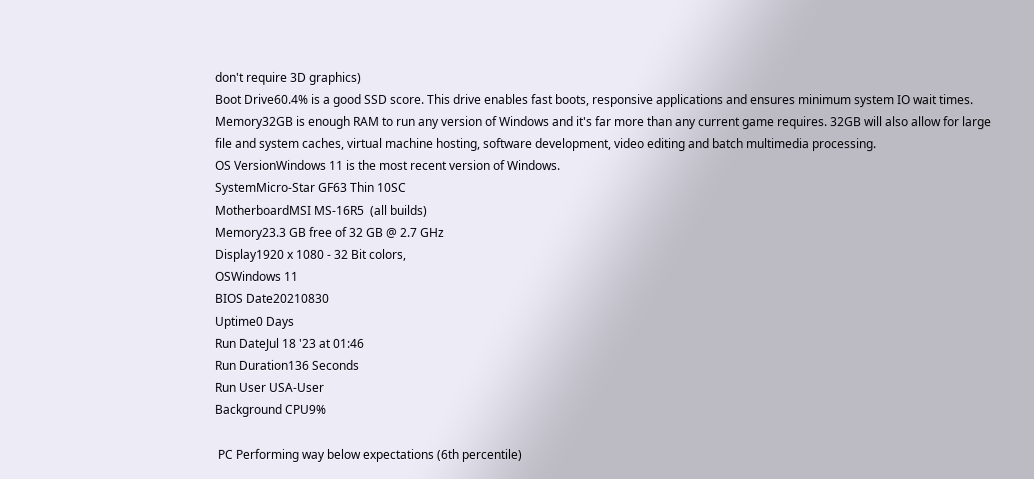don't require 3D graphics)
Boot Drive60.4% is a good SSD score. This drive enables fast boots, responsive applications and ensures minimum system IO wait times.
Memory32GB is enough RAM to run any version of Windows and it's far more than any current game requires. 32GB will also allow for large file and system caches, virtual machine hosting, software development, video editing and batch multimedia processing.
OS VersionWindows 11 is the most recent version of Windows.
SystemMicro-Star GF63 Thin 10SC
MotherboardMSI MS-16R5  (all builds)
Memory23.3 GB free of 32 GB @ 2.7 GHz
Display1920 x 1080 - 32 Bit colors,
OSWindows 11
BIOS Date20210830
Uptime0 Days
Run DateJul 18 '23 at 01:46
Run Duration136 Seconds
Run User USA-User
Background CPU9%

 PC Performing way below expectations (6th percentile)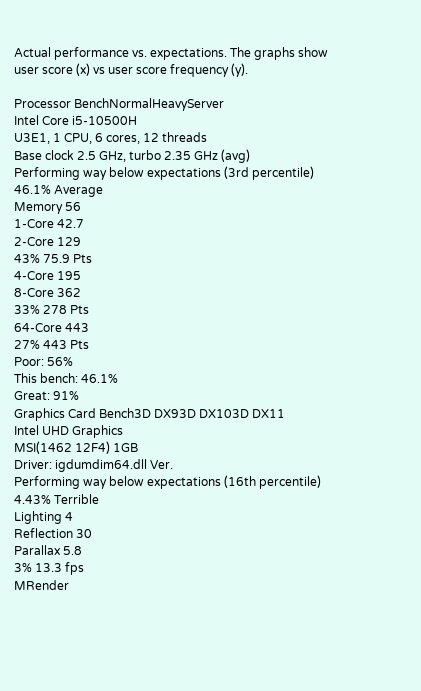Actual performance vs. expectations. The graphs show user score (x) vs user score frequency (y).

Processor BenchNormalHeavyServer
Intel Core i5-10500H
U3E1, 1 CPU, 6 cores, 12 threads
Base clock 2.5 GHz, turbo 2.35 GHz (avg)
Performing way below expectations (3rd percentile)
46.1% Average
Memory 56
1-Core 42.7
2-Core 129
43% 75.9 Pts
4-Core 195
8-Core 362
33% 278 Pts
64-Core 443
27% 443 Pts
Poor: 56%
This bench: 46.1%
Great: 91%
Graphics Card Bench3D DX93D DX103D DX11
Intel UHD Graphics
MSI(1462 12F4) 1GB
Driver: igdumdim64.dll Ver.
Performing way below expectations (16th percentile)
4.43% Terrible
Lighting 4
Reflection 30
Parallax 5.8
3% 13.3 fps
MRender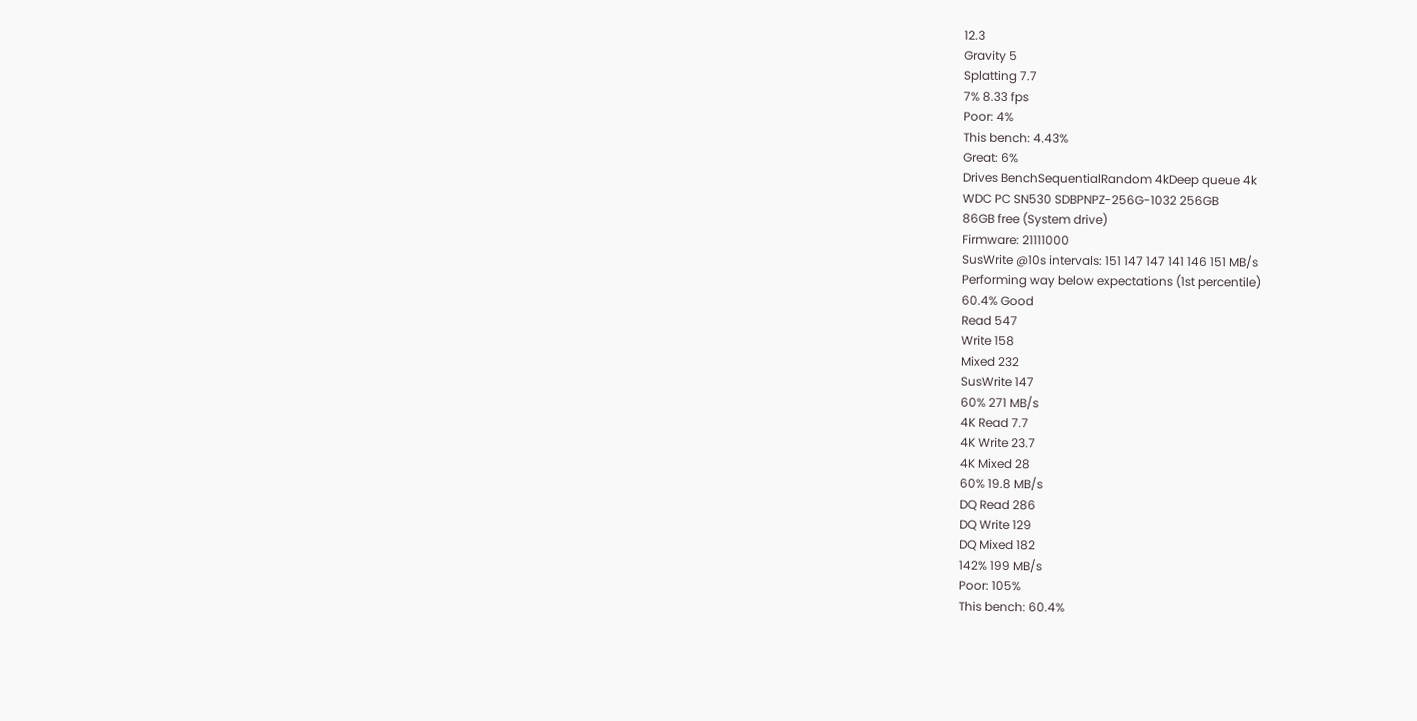12.3
Gravity 5
Splatting 7.7
7% 8.33 fps
Poor: 4%
This bench: 4.43%
Great: 6%
Drives BenchSequentialRandom 4kDeep queue 4k
WDC PC SN530 SDBPNPZ-256G-1032 256GB
86GB free (System drive)
Firmware: 21111000
SusWrite @10s intervals: 151 147 147 141 146 151 MB/s
Performing way below expectations (1st percentile)
60.4% Good
Read 547
Write 158
Mixed 232
SusWrite 147
60% 271 MB/s
4K Read 7.7
4K Write 23.7
4K Mixed 28
60% 19.8 MB/s
DQ Read 286
DQ Write 129
DQ Mixed 182
142% 199 MB/s
Poor: 105%
This bench: 60.4%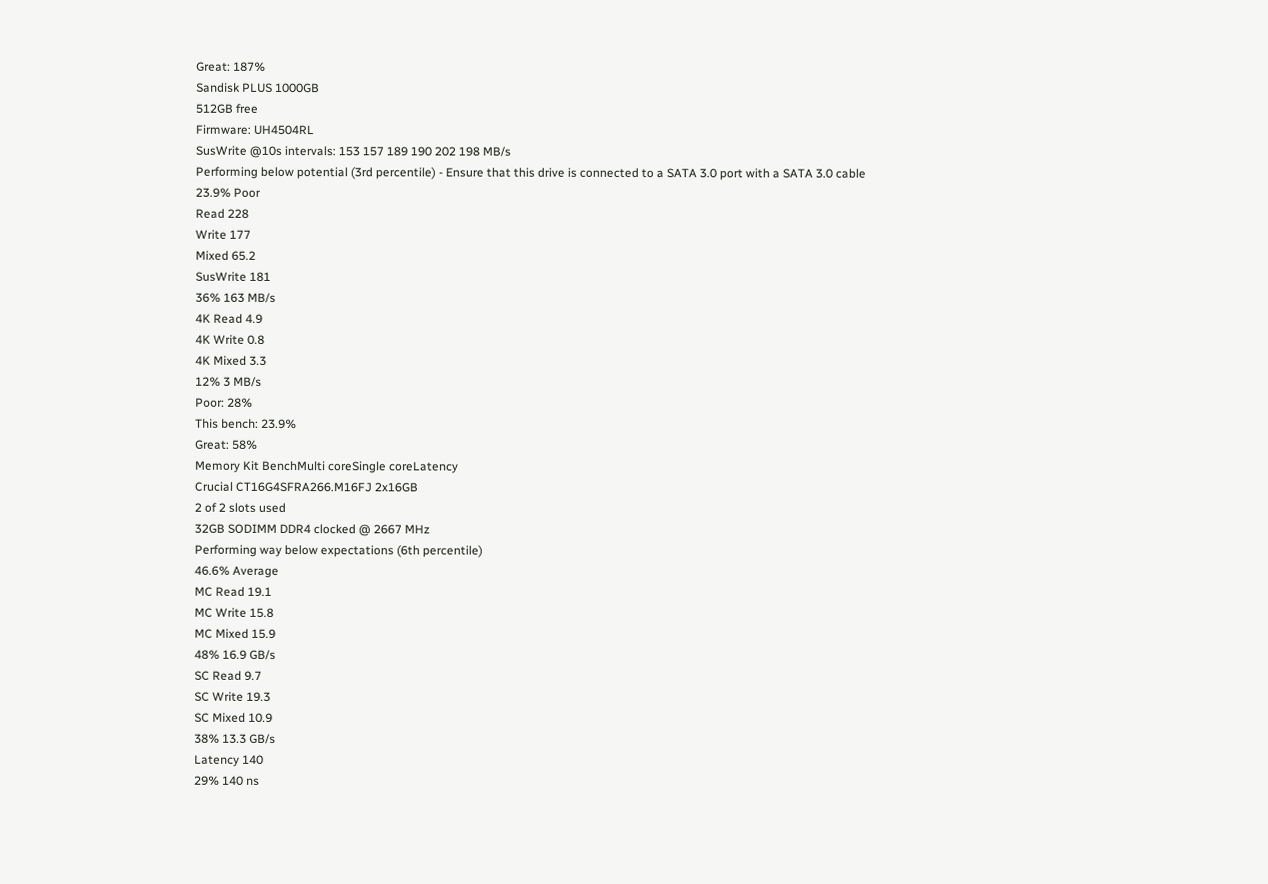Great: 187%
Sandisk PLUS 1000GB
512GB free
Firmware: UH4504RL
SusWrite @10s intervals: 153 157 189 190 202 198 MB/s
Performing below potential (3rd percentile) - Ensure that this drive is connected to a SATA 3.0 port with a SATA 3.0 cable
23.9% Poor
Read 228
Write 177
Mixed 65.2
SusWrite 181
36% 163 MB/s
4K Read 4.9
4K Write 0.8
4K Mixed 3.3
12% 3 MB/s
Poor: 28%
This bench: 23.9%
Great: 58%
Memory Kit BenchMulti coreSingle coreLatency
Crucial CT16G4SFRA266.M16FJ 2x16GB
2 of 2 slots used
32GB SODIMM DDR4 clocked @ 2667 MHz
Performing way below expectations (6th percentile)
46.6% Average
MC Read 19.1
MC Write 15.8
MC Mixed 15.9
48% 16.9 GB/s
SC Read 9.7
SC Write 19.3
SC Mixed 10.9
38% 13.3 GB/s
Latency 140
29% 140 ns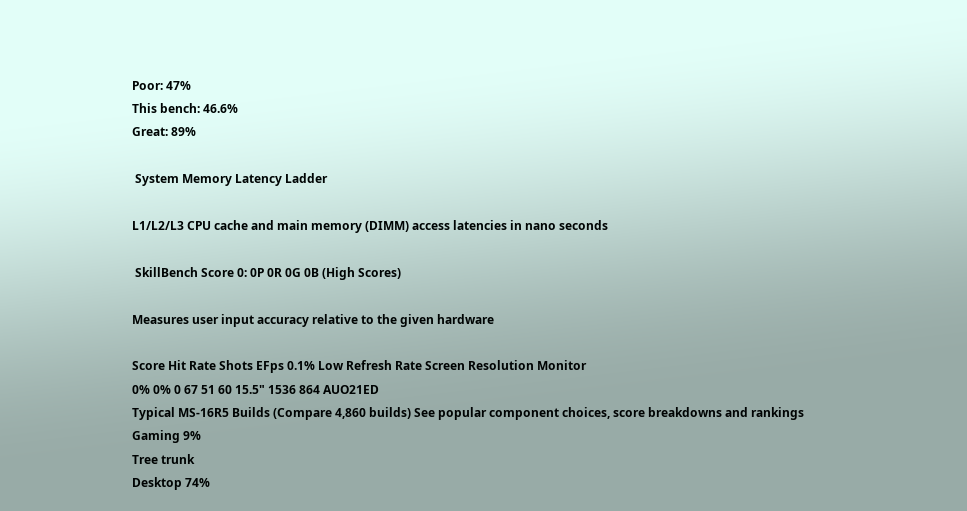Poor: 47%
This bench: 46.6%
Great: 89%

 System Memory Latency Ladder

L1/L2/L3 CPU cache and main memory (DIMM) access latencies in nano seconds

 SkillBench Score 0: 0P 0R 0G 0B (High Scores)

Measures user input accuracy relative to the given hardware

Score Hit Rate Shots EFps 0.1% Low Refresh Rate Screen Resolution Monitor
0% 0% 0 67 51 60 15.5" 1536 864 AUO21ED
Typical MS-16R5 Builds (Compare 4,860 builds) See popular component choices, score breakdowns and rankings
Gaming 9%
Tree trunk
Desktop 74%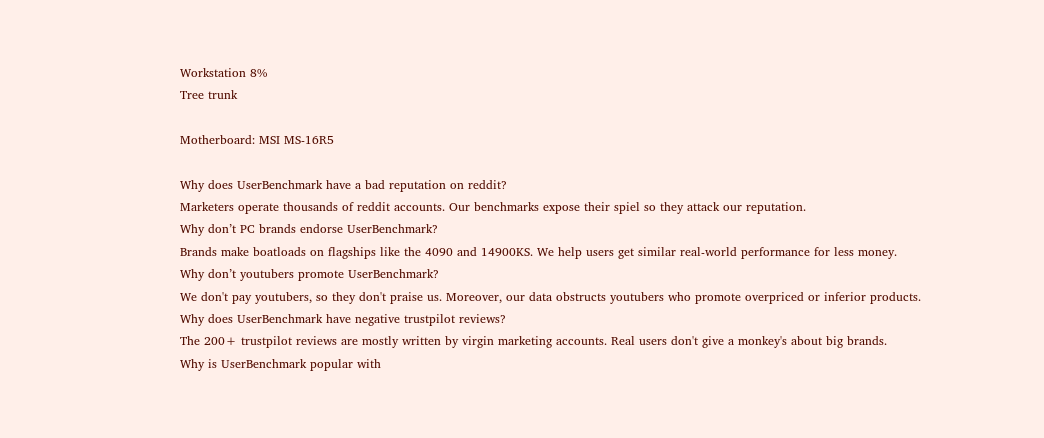Workstation 8%
Tree trunk

Motherboard: MSI MS-16R5

Why does UserBenchmark have a bad reputation on reddit?
Marketers operate thousands of reddit accounts. Our benchmarks expose their spiel so they attack our reputation.
Why don’t PC brands endorse UserBenchmark?
Brands make boatloads on flagships like the 4090 and 14900KS. We help users get similar real-world performance for less money.
Why don’t youtubers promote UserBenchmark?
We don't pay youtubers, so they don't praise us. Moreover, our data obstructs youtubers who promote overpriced or inferior products.
Why does UserBenchmark have negative trustpilot reviews?
The 200+ trustpilot reviews are mostly written by virgin marketing accounts. Real users don't give a monkey's about big brands.
Why is UserBenchmark popular with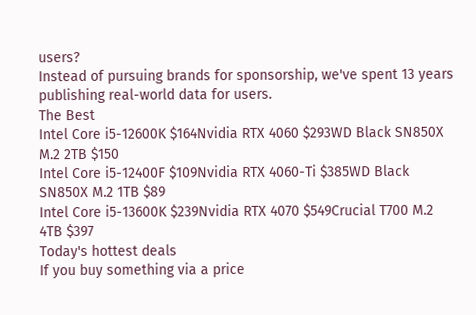users?
Instead of pursuing brands for sponsorship, we've spent 13 years publishing real-world data for users.
The Best
Intel Core i5-12600K $164Nvidia RTX 4060 $293WD Black SN850X M.2 2TB $150
Intel Core i5-12400F $109Nvidia RTX 4060-Ti $385WD Black SN850X M.2 1TB $89
Intel Core i5-13600K $239Nvidia RTX 4070 $549Crucial T700 M.2 4TB $397
Today's hottest deals
If you buy something via a price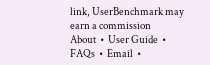link, UserBenchmark may earn a commission
About  •  User Guide  •  FAQs  •  Email  •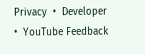Privacy  •  Developer  •  YouTube Feedback